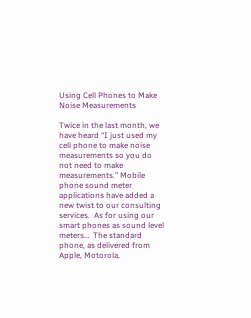Using Cell Phones to Make Noise Measurements

Twice in the last month, we have heard “I just used my cell phone to make noise measurements so you do not need to make measurements.” Mobile phone sound meter applications have added a new twist to our consulting services.  As for using our smart phones as sound level meters…  The standard phone, as delivered from Apple, Motorola,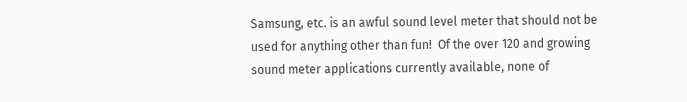Samsung, etc. is an awful sound level meter that should not be used for anything other than fun!  Of the over 120 and growing sound meter applications currently available, none of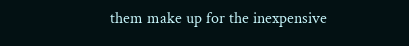them make up for the inexpensive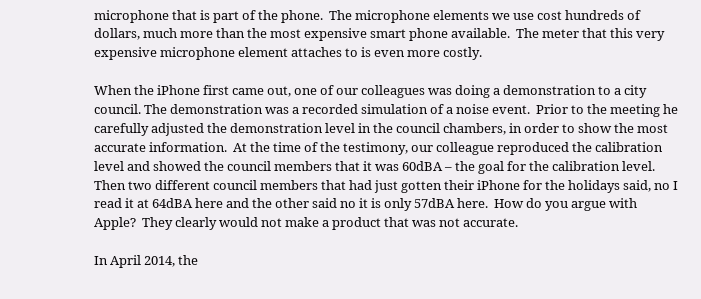microphone that is part of the phone.  The microphone elements we use cost hundreds of dollars, much more than the most expensive smart phone available.  The meter that this very expensive microphone element attaches to is even more costly.

When the iPhone first came out, one of our colleagues was doing a demonstration to a city council. The demonstration was a recorded simulation of a noise event.  Prior to the meeting he carefully adjusted the demonstration level in the council chambers, in order to show the most accurate information.  At the time of the testimony, our colleague reproduced the calibration level and showed the council members that it was 60dBA – the goal for the calibration level. Then two different council members that had just gotten their iPhone for the holidays said, no I read it at 64dBA here and the other said no it is only 57dBA here.  How do you argue with Apple?  They clearly would not make a product that was not accurate.

In April 2014, the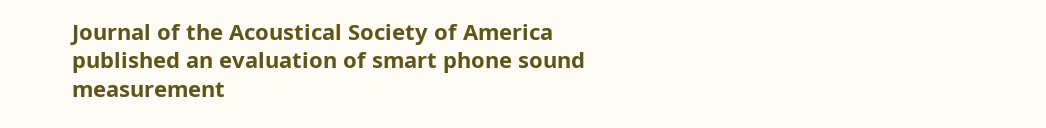Journal of the Acoustical Society of America published an evaluation of smart phone sound measurement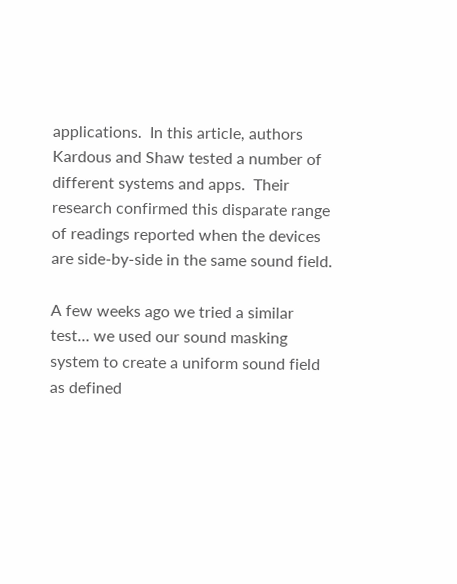applications.  In this article, authors Kardous and Shaw tested a number of different systems and apps.  Their research confirmed this disparate range of readings reported when the devices are side-by-side in the same sound field.

A few weeks ago we tried a similar test… we used our sound masking system to create a uniform sound field as defined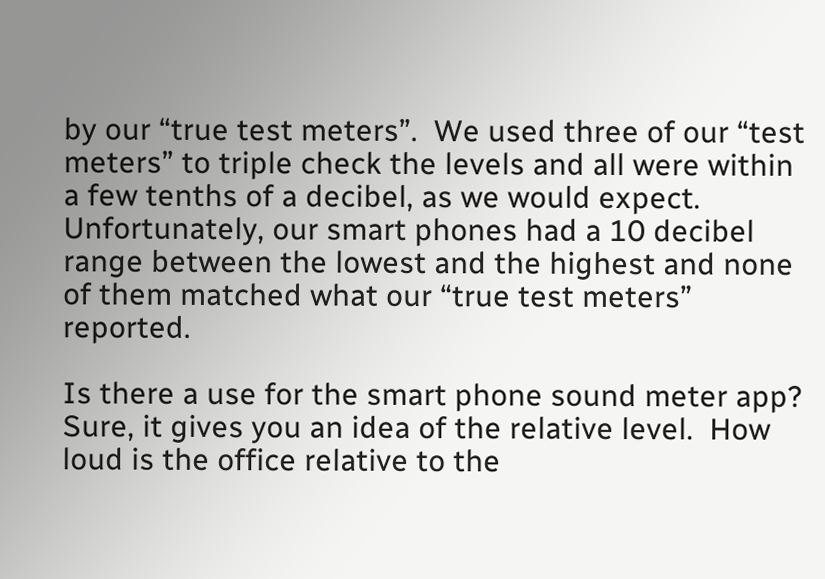by our “true test meters”.  We used three of our “test meters” to triple check the levels and all were within a few tenths of a decibel, as we would expect. Unfortunately, our smart phones had a 10 decibel range between the lowest and the highest and none of them matched what our “true test meters” reported.

Is there a use for the smart phone sound meter app?  Sure, it gives you an idea of the relative level.  How loud is the office relative to the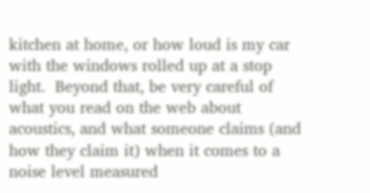kitchen at home, or how loud is my car with the windows rolled up at a stop light.  Beyond that, be very careful of what you read on the web about acoustics, and what someone claims (and how they claim it) when it comes to a noise level measured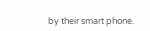by their smart phone.